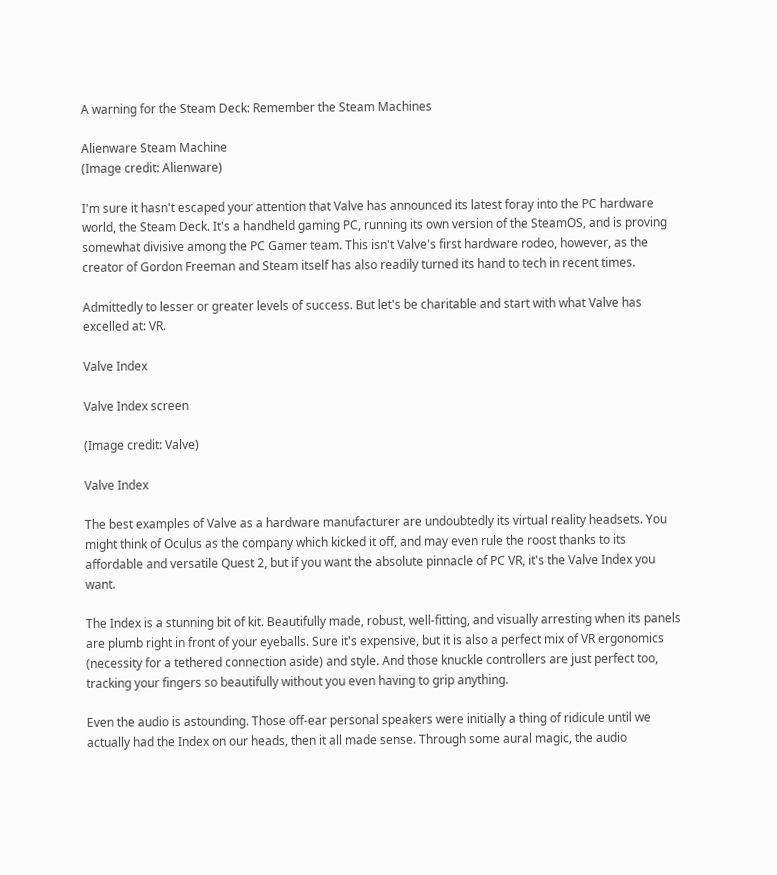A warning for the Steam Deck: Remember the Steam Machines

Alienware Steam Machine
(Image credit: Alienware)

I'm sure it hasn't escaped your attention that Valve has announced its latest foray into the PC hardware world, the Steam Deck. It's a handheld gaming PC, running its own version of the SteamOS, and is proving somewhat divisive among the PC Gamer team. This isn't Valve's first hardware rodeo, however, as the creator of Gordon Freeman and Steam itself has also readily turned its hand to tech in recent times.

Admittedly to lesser or greater levels of success. But let's be charitable and start with what Valve has excelled at: VR.

Valve Index

Valve Index screen

(Image credit: Valve)

Valve Index

The best examples of Valve as a hardware manufacturer are undoubtedly its virtual reality headsets. You might think of Oculus as the company which kicked it off, and may even rule the roost thanks to its affordable and versatile Quest 2, but if you want the absolute pinnacle of PC VR, it's the Valve Index you want.

The Index is a stunning bit of kit. Beautifully made, robust, well-fitting, and visually arresting when its panels are plumb right in front of your eyeballs. Sure it's expensive, but it is also a perfect mix of VR ergonomics (necessity for a tethered connection aside) and style. And those knuckle controllers are just perfect too, tracking your fingers so beautifully without you even having to grip anything.

Even the audio is astounding. Those off-ear personal speakers were initially a thing of ridicule until we actually had the Index on our heads, then it all made sense. Through some aural magic, the audio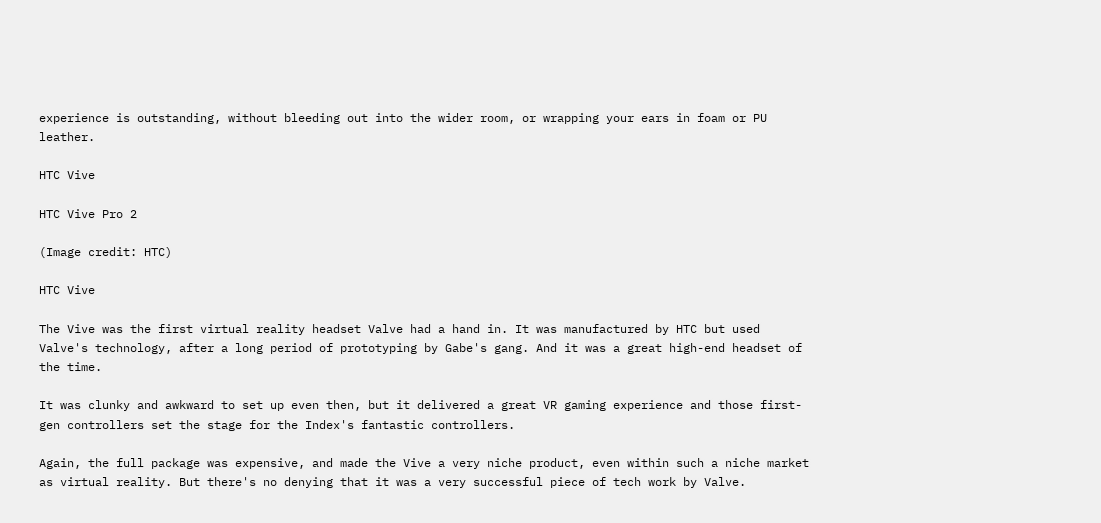experience is outstanding, without bleeding out into the wider room, or wrapping your ears in foam or PU leather.

HTC Vive

HTC Vive Pro 2

(Image credit: HTC)

HTC Vive

The Vive was the first virtual reality headset Valve had a hand in. It was manufactured by HTC but used Valve's technology, after a long period of prototyping by Gabe's gang. And it was a great high-end headset of the time.

It was clunky and awkward to set up even then, but it delivered a great VR gaming experience and those first-gen controllers set the stage for the Index's fantastic controllers.

Again, the full package was expensive, and made the Vive a very niche product, even within such a niche market as virtual reality. But there's no denying that it was a very successful piece of tech work by Valve.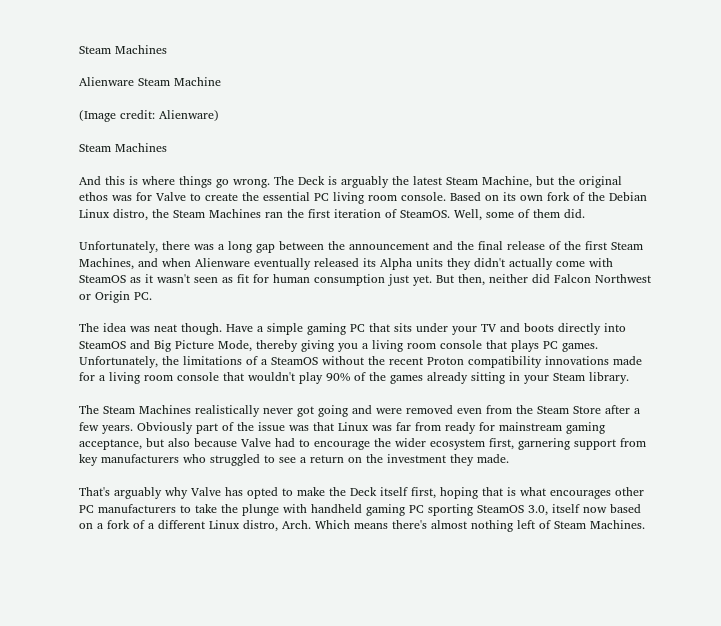Steam Machines

Alienware Steam Machine

(Image credit: Alienware)

Steam Machines

And this is where things go wrong. The Deck is arguably the latest Steam Machine, but the original ethos was for Valve to create the essential PC living room console. Based on its own fork of the Debian Linux distro, the Steam Machines ran the first iteration of SteamOS. Well, some of them did.

Unfortunately, there was a long gap between the announcement and the final release of the first Steam Machines, and when Alienware eventually released its Alpha units they didn't actually come with SteamOS as it wasn't seen as fit for human consumption just yet. But then, neither did Falcon Northwest or Origin PC.

The idea was neat though. Have a simple gaming PC that sits under your TV and boots directly into SteamOS and Big Picture Mode, thereby giving you a living room console that plays PC games. Unfortunately, the limitations of a SteamOS without the recent Proton compatibility innovations made for a living room console that wouldn't play 90% of the games already sitting in your Steam library.

The Steam Machines realistically never got going and were removed even from the Steam Store after a few years. Obviously part of the issue was that Linux was far from ready for mainstream gaming acceptance, but also because Valve had to encourage the wider ecosystem first, garnering support from key manufacturers who struggled to see a return on the investment they made.

That's arguably why Valve has opted to make the Deck itself first, hoping that is what encourages other PC manufacturers to take the plunge with handheld gaming PC sporting SteamOS 3.0, itself now based on a fork of a different Linux distro, Arch. Which means there's almost nothing left of Steam Machines.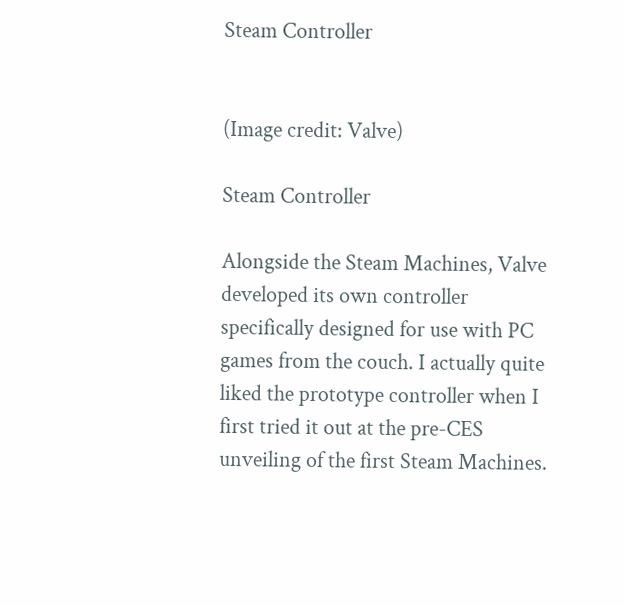Steam Controller


(Image credit: Valve)

Steam Controller

Alongside the Steam Machines, Valve developed its own controller specifically designed for use with PC games from the couch. I actually quite liked the prototype controller when I first tried it out at the pre-CES unveiling of the first Steam Machines.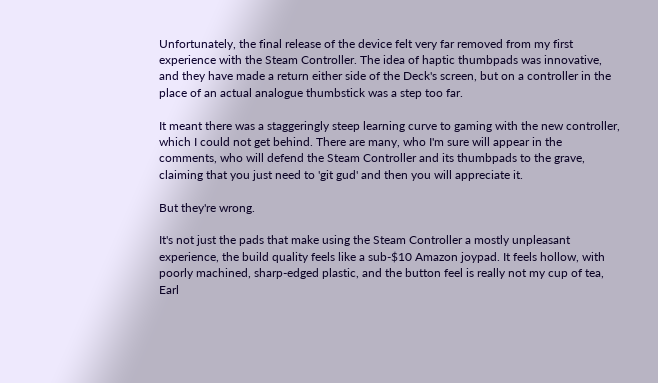Unfortunately, the final release of the device felt very far removed from my first experience with the Steam Controller. The idea of haptic thumbpads was innovative, and they have made a return either side of the Deck's screen, but on a controller in the place of an actual analogue thumbstick was a step too far.

It meant there was a staggeringly steep learning curve to gaming with the new controller, which I could not get behind. There are many, who I'm sure will appear in the comments, who will defend the Steam Controller and its thumbpads to the grave, claiming that you just need to 'git gud' and then you will appreciate it.

But they're wrong.

It's not just the pads that make using the Steam Controller a mostly unpleasant experience, the build quality feels like a sub-$10 Amazon joypad. It feels hollow, with poorly machined, sharp-edged plastic, and the button feel is really not my cup of tea, Earl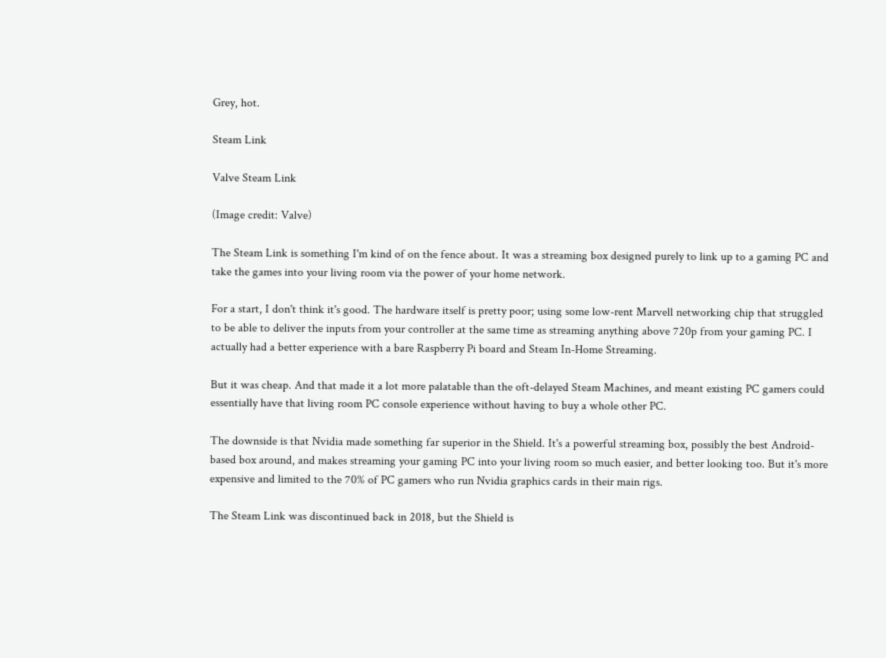Grey, hot.

Steam Link

Valve Steam Link

(Image credit: Valve)

The Steam Link is something I'm kind of on the fence about. It was a streaming box designed purely to link up to a gaming PC and take the games into your living room via the power of your home network.

For a start, I don't think it's good. The hardware itself is pretty poor; using some low-rent Marvell networking chip that struggled to be able to deliver the inputs from your controller at the same time as streaming anything above 720p from your gaming PC. I actually had a better experience with a bare Raspberry Pi board and Steam In-Home Streaming.

But it was cheap. And that made it a lot more palatable than the oft-delayed Steam Machines, and meant existing PC gamers could essentially have that living room PC console experience without having to buy a whole other PC.

The downside is that Nvidia made something far superior in the Shield. It's a powerful streaming box, possibly the best Android-based box around, and makes streaming your gaming PC into your living room so much easier, and better looking too. But it's more expensive and limited to the 70% of PC gamers who run Nvidia graphics cards in their main rigs.

The Steam Link was discontinued back in 2018, but the Shield is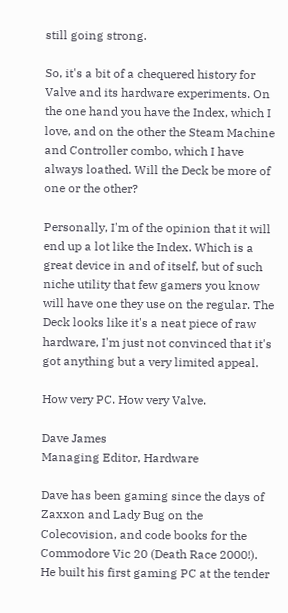still going strong.

So, it's a bit of a chequered history for Valve and its hardware experiments. On the one hand you have the Index, which I love, and on the other the Steam Machine and Controller combo, which I have always loathed. Will the Deck be more of one or the other?

Personally, I'm of the opinion that it will end up a lot like the Index. Which is a great device in and of itself, but of such niche utility that few gamers you know will have one they use on the regular. The Deck looks like it's a neat piece of raw hardware, I'm just not convinced that it's got anything but a very limited appeal.

How very PC. How very Valve.

Dave James
Managing Editor, Hardware

Dave has been gaming since the days of Zaxxon and Lady Bug on the Colecovision, and code books for the Commodore Vic 20 (Death Race 2000!). He built his first gaming PC at the tender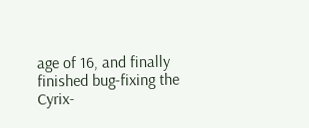age of 16, and finally finished bug-fixing the Cyrix-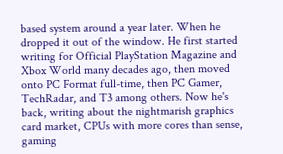based system around a year later. When he dropped it out of the window. He first started writing for Official PlayStation Magazine and Xbox World many decades ago, then moved onto PC Format full-time, then PC Gamer, TechRadar, and T3 among others. Now he's back, writing about the nightmarish graphics card market, CPUs with more cores than sense, gaming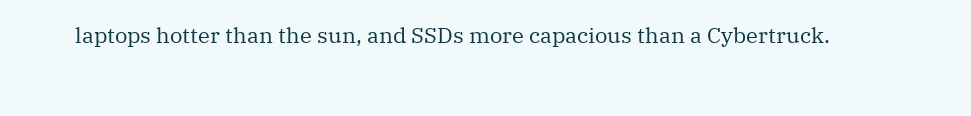laptops hotter than the sun, and SSDs more capacious than a Cybertruck.